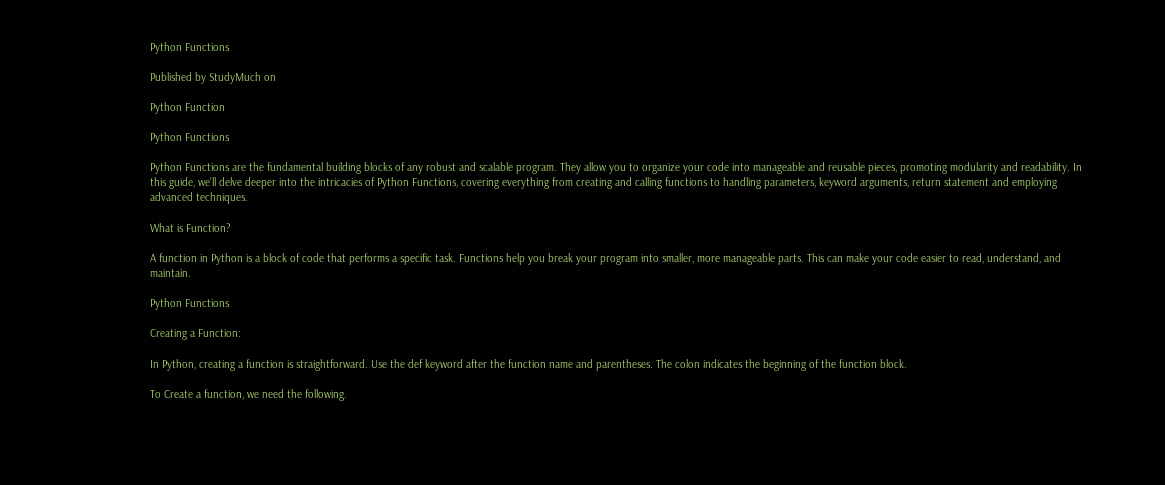Python Functions

Published by StudyMuch on

Python Function

Python Functions

Python Functions are the fundamental building blocks of any robust and scalable program. They allow you to organize your code into manageable and reusable pieces, promoting modularity and readability. In this guide, we’ll delve deeper into the intricacies of Python Functions, covering everything from creating and calling functions to handling parameters, keyword arguments, return statement and employing advanced techniques.

What is Function?

A function in Python is a block of code that performs a specific task. Functions help you break your program into smaller, more manageable parts. This can make your code easier to read, understand, and maintain.

Python Functions

Creating a Function:

In Python, creating a function is straightforward. Use the def keyword after the function name and parentheses. The colon indicates the beginning of the function block.

To Create a function, we need the following.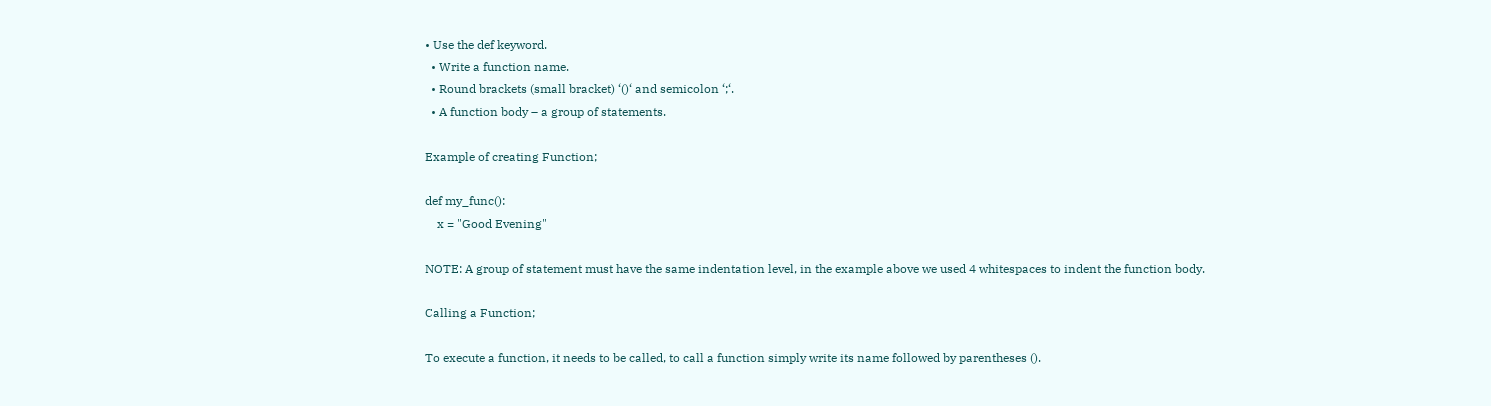• Use the def keyword.
  • Write a function name.
  • Round brackets (small bracket) ‘()‘ and semicolon ‘;‘.
  • A function body – a group of statements.

Example of creating Function;

def my_func():
    x = "Good Evening"

NOTE: A group of statement must have the same indentation level, in the example above we used 4 whitespaces to indent the function body.

Calling a Function;

To execute a function, it needs to be called, to call a function simply write its name followed by parentheses ().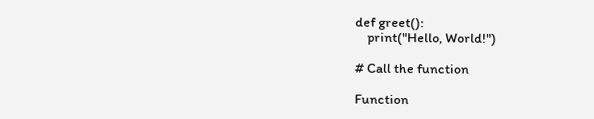def greet():
    print("Hello, World!")

# Call the function

Function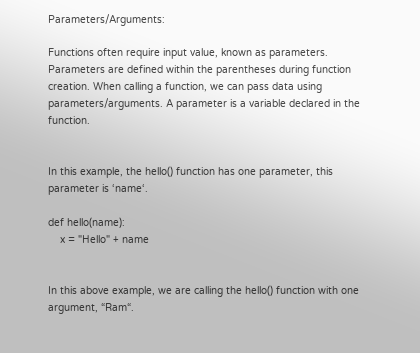Parameters/Arguments:

Functions often require input value, known as parameters. Parameters are defined within the parentheses during function creation. When calling a function, we can pass data using parameters/arguments. A parameter is a variable declared in the function.


In this example, the hello() function has one parameter, this parameter is ‘name‘.

def hello(name):
    x = "Hello" + name


In this above example, we are calling the hello() function with one argument, “Ram“.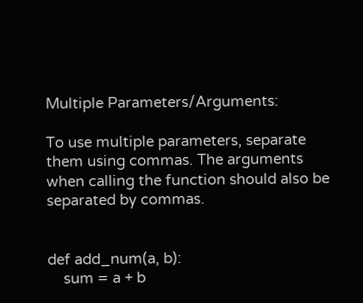Multiple Parameters/Arguments:

To use multiple parameters, separate them using commas. The arguments when calling the function should also be separated by commas.


def add_num(a, b):
    sum = a + b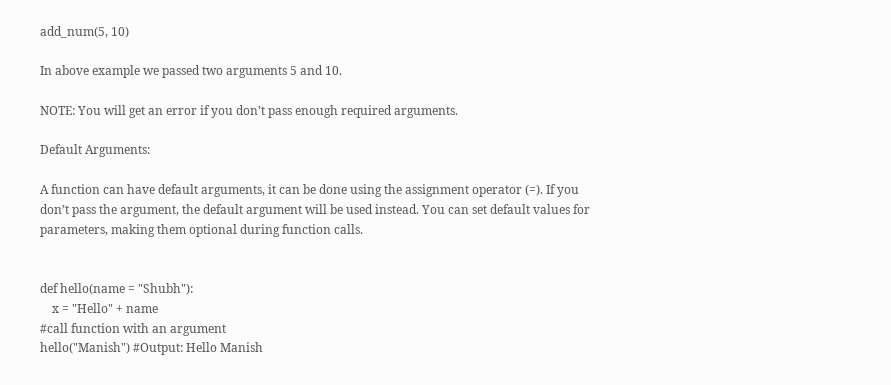add_num(5, 10)

In above example we passed two arguments 5 and 10.

NOTE: You will get an error if you don’t pass enough required arguments.

Default Arguments:

A function can have default arguments, it can be done using the assignment operator (=). If you don’t pass the argument, the default argument will be used instead. You can set default values for parameters, making them optional during function calls.


def hello(name = "Shubh"):
    x = "Hello" + name
#call function with an argument
hello("Manish") #Output: Hello Manish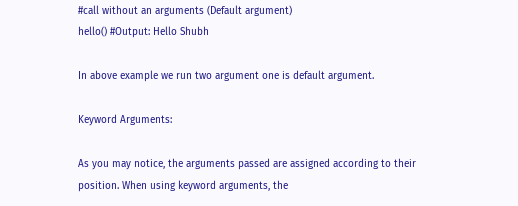#call without an arguments (Default argument)
hello() #Output: Hello Shubh

In above example we run two argument one is default argument.

Keyword Arguments:

As you may notice, the arguments passed are assigned according to their position. When using keyword arguments, the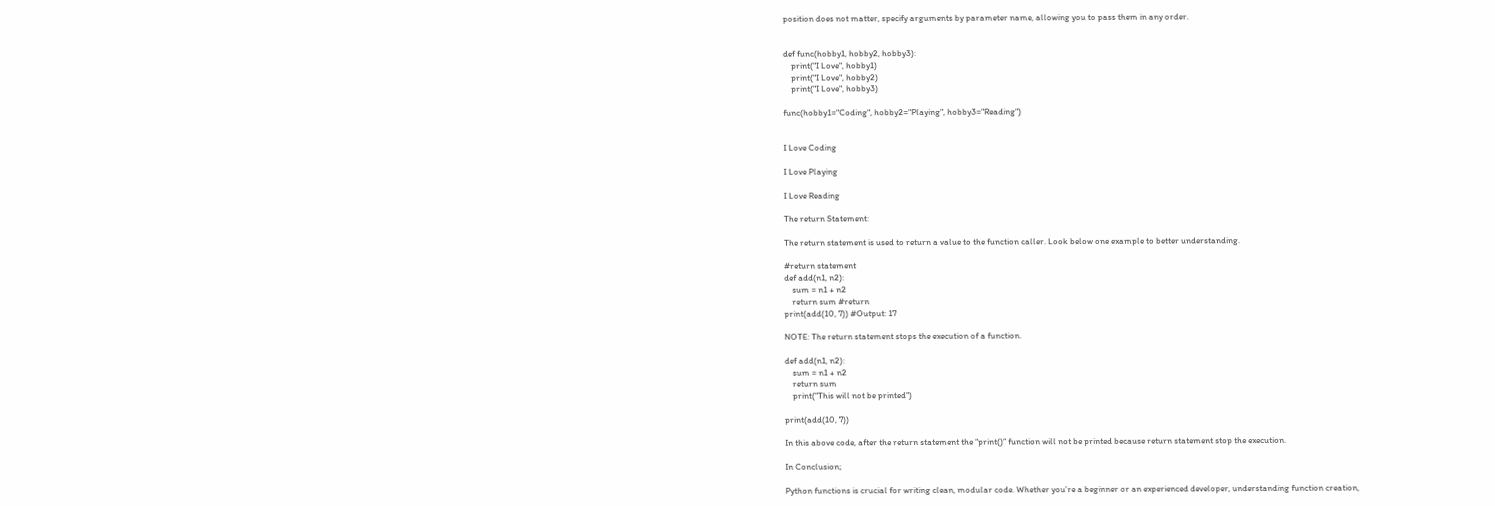position does not matter, specify arguments by parameter name, allowing you to pass them in any order.


def func(hobby1, hobby2, hobby3):
    print("I Love", hobby1)
    print("I Love", hobby2)
    print("I Love", hobby3)

func(hobby1="Coding", hobby2="Playing", hobby3="Reading")


I Love Coding

I Love Playing

I Love Reading

The return Statement:

The return statement is used to return a value to the function caller. Look below one example to better understanding.

#return statement
def add(n1, n2):
    sum = n1 + n2
    return sum #return
print(add(10, 7)) #Output: 17

NOTE: The return statement stops the execution of a function.

def add(n1, n2):
    sum = n1 + n2
    return sum
    print("This will not be printed")

print(add(10, 7))

In this above code, after the return statement the “print()” function will not be printed because return statement stop the execution.

In Conclusion;

Python functions is crucial for writing clean, modular code. Whether you’re a beginner or an experienced developer, understanding function creation,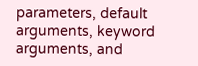parameters, default arguments, keyword arguments, and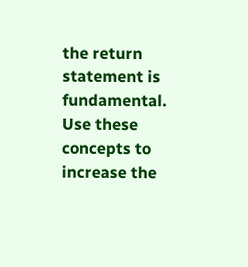the return statement is fundamental. Use these concepts to increase the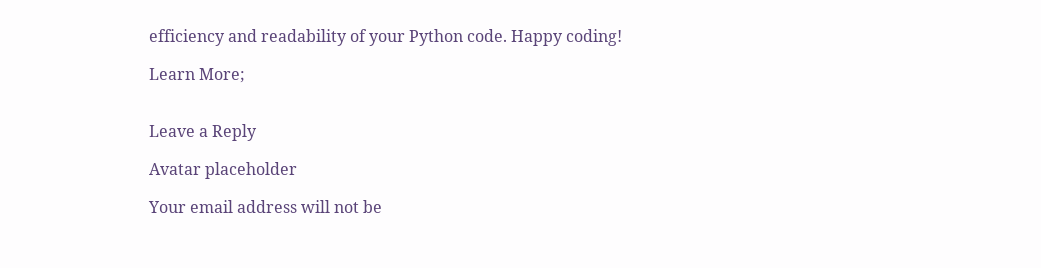efficiency and readability of your Python code. Happy coding!

Learn More;


Leave a Reply

Avatar placeholder

Your email address will not be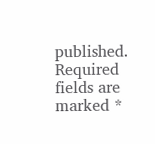published. Required fields are marked *